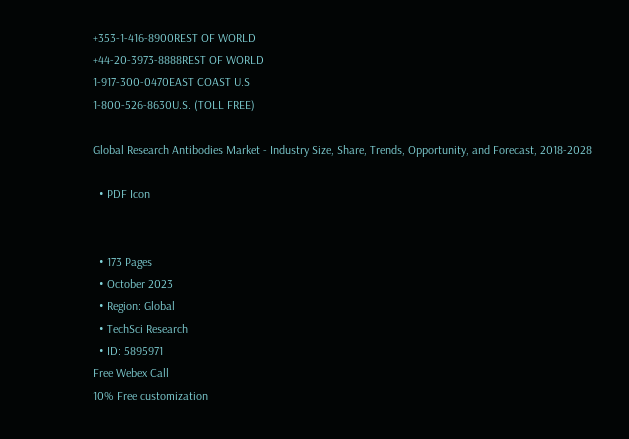+353-1-416-8900REST OF WORLD
+44-20-3973-8888REST OF WORLD
1-917-300-0470EAST COAST U.S
1-800-526-8630U.S. (TOLL FREE)

Global Research Antibodies Market - Industry Size, Share, Trends, Opportunity, and Forecast, 2018-2028

  • PDF Icon


  • 173 Pages
  • October 2023
  • Region: Global
  • TechSci Research
  • ID: 5895971
Free Webex Call
10% Free customization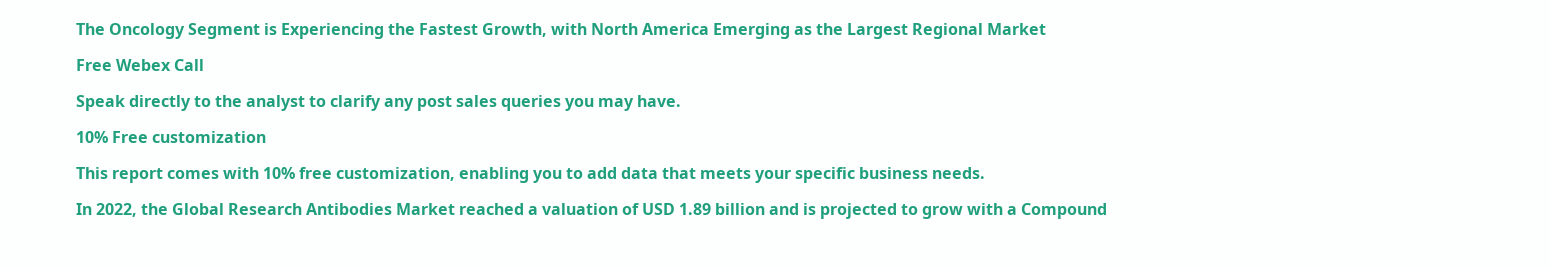The Oncology Segment is Experiencing the Fastest Growth, with North America Emerging as the Largest Regional Market

Free Webex Call

Speak directly to the analyst to clarify any post sales queries you may have.

10% Free customization

This report comes with 10% free customization, enabling you to add data that meets your specific business needs.

In 2022, the Global Research Antibodies Market reached a valuation of USD 1.89 billion and is projected to grow with a Compound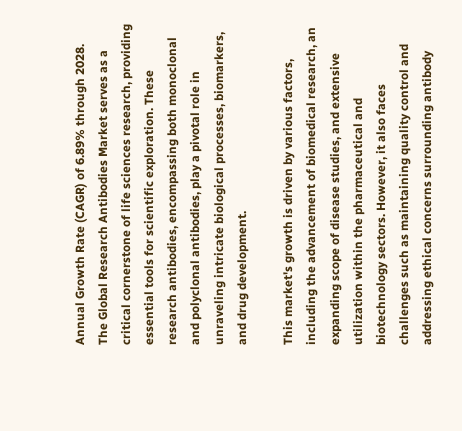Annual Growth Rate (CAGR) of 6.89% through 2028. The Global Research Antibodies Market serves as a critical cornerstone of life sciences research, providing essential tools for scientific exploration. These research antibodies, encompassing both monoclonal and polyclonal antibodies, play a pivotal role in unraveling intricate biological processes, biomarkers, and drug development.

This market's growth is driven by various factors, including the advancement of biomedical research, an expanding scope of disease studies, and extensive utilization within the pharmaceutical and biotechnology sectors. However, it also faces challenges such as maintaining quality control and addressing ethical concerns surrounding antibody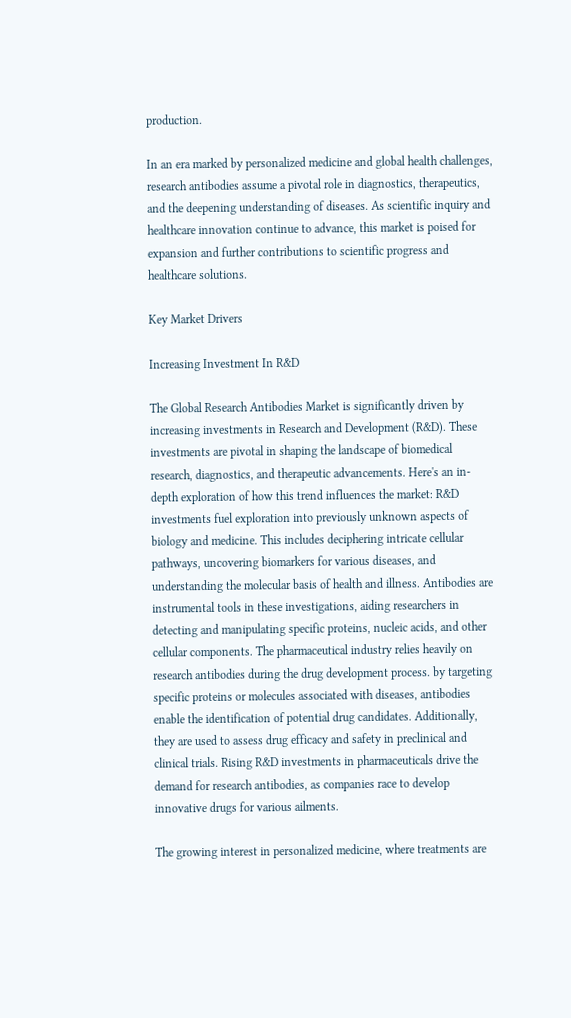production.

In an era marked by personalized medicine and global health challenges, research antibodies assume a pivotal role in diagnostics, therapeutics, and the deepening understanding of diseases. As scientific inquiry and healthcare innovation continue to advance, this market is poised for expansion and further contributions to scientific progress and healthcare solutions.

Key Market Drivers

Increasing Investment In R&D

The Global Research Antibodies Market is significantly driven by increasing investments in Research and Development (R&D). These investments are pivotal in shaping the landscape of biomedical research, diagnostics, and therapeutic advancements. Here's an in-depth exploration of how this trend influences the market: R&D investments fuel exploration into previously unknown aspects of biology and medicine. This includes deciphering intricate cellular pathways, uncovering biomarkers for various diseases, and understanding the molecular basis of health and illness. Antibodies are instrumental tools in these investigations, aiding researchers in detecting and manipulating specific proteins, nucleic acids, and other cellular components. The pharmaceutical industry relies heavily on research antibodies during the drug development process. by targeting specific proteins or molecules associated with diseases, antibodies enable the identification of potential drug candidates. Additionally, they are used to assess drug efficacy and safety in preclinical and clinical trials. Rising R&D investments in pharmaceuticals drive the demand for research antibodies, as companies race to develop innovative drugs for various ailments.

The growing interest in personalized medicine, where treatments are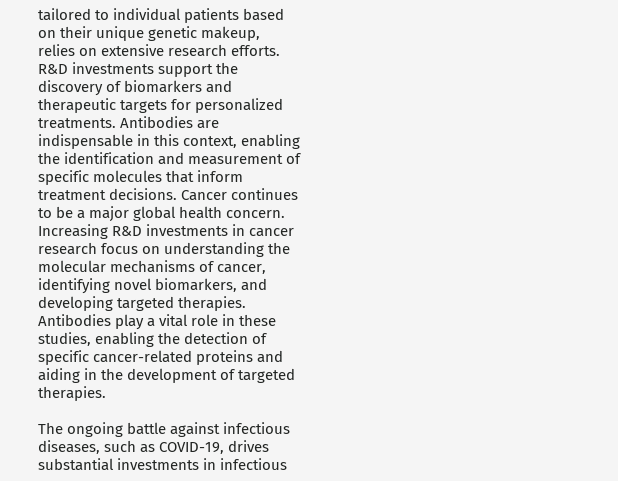tailored to individual patients based on their unique genetic makeup, relies on extensive research efforts. R&D investments support the discovery of biomarkers and therapeutic targets for personalized treatments. Antibodies are indispensable in this context, enabling the identification and measurement of specific molecules that inform treatment decisions. Cancer continues to be a major global health concern. Increasing R&D investments in cancer research focus on understanding the molecular mechanisms of cancer, identifying novel biomarkers, and developing targeted therapies. Antibodies play a vital role in these studies, enabling the detection of specific cancer-related proteins and aiding in the development of targeted therapies.

The ongoing battle against infectious diseases, such as COVID-19, drives substantial investments in infectious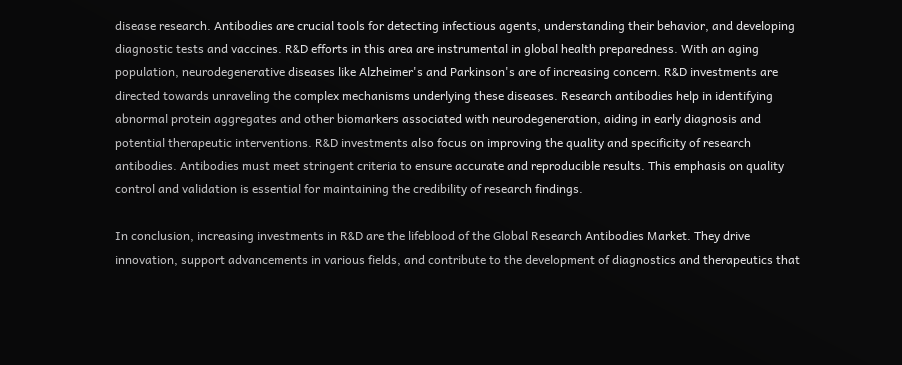disease research. Antibodies are crucial tools for detecting infectious agents, understanding their behavior, and developing diagnostic tests and vaccines. R&D efforts in this area are instrumental in global health preparedness. With an aging population, neurodegenerative diseases like Alzheimer's and Parkinson's are of increasing concern. R&D investments are directed towards unraveling the complex mechanisms underlying these diseases. Research antibodies help in identifying abnormal protein aggregates and other biomarkers associated with neurodegeneration, aiding in early diagnosis and potential therapeutic interventions. R&D investments also focus on improving the quality and specificity of research antibodies. Antibodies must meet stringent criteria to ensure accurate and reproducible results. This emphasis on quality control and validation is essential for maintaining the credibility of research findings.

In conclusion, increasing investments in R&D are the lifeblood of the Global Research Antibodies Market. They drive innovation, support advancements in various fields, and contribute to the development of diagnostics and therapeutics that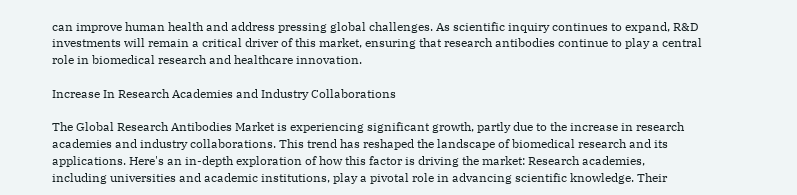can improve human health and address pressing global challenges. As scientific inquiry continues to expand, R&D investments will remain a critical driver of this market, ensuring that research antibodies continue to play a central role in biomedical research and healthcare innovation.

Increase In Research Academies and Industry Collaborations

The Global Research Antibodies Market is experiencing significant growth, partly due to the increase in research academies and industry collaborations. This trend has reshaped the landscape of biomedical research and its applications. Here's an in-depth exploration of how this factor is driving the market: Research academies, including universities and academic institutions, play a pivotal role in advancing scientific knowledge. Their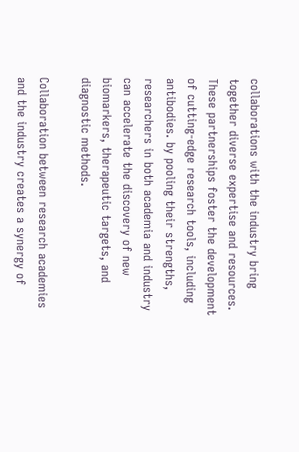collaborations with the industry bring together diverse expertise and resources. These partnerships foster the development of cutting-edge research tools, including antibodies. by pooling their strengths, researchers in both academia and industry can accelerate the discovery of new biomarkers, therapeutic targets, and diagnostic methods.

Collaboration between research academies and the industry creates a synergy of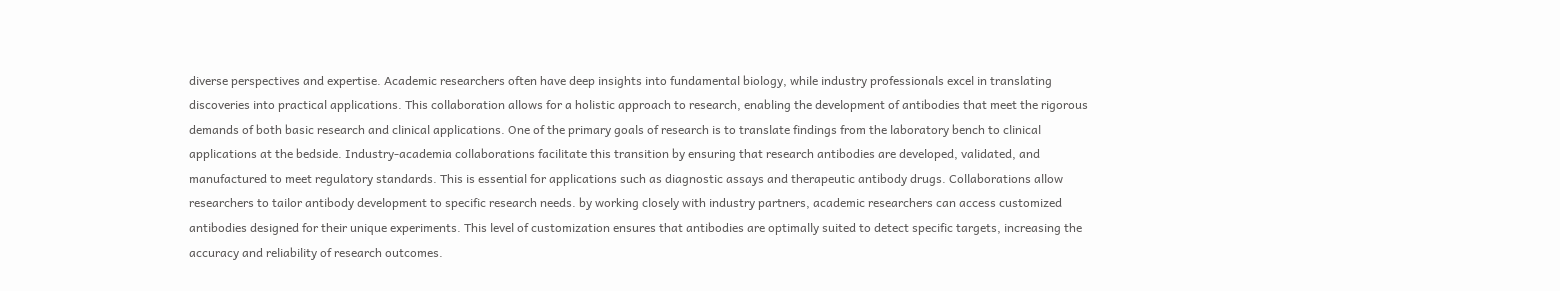diverse perspectives and expertise. Academic researchers often have deep insights into fundamental biology, while industry professionals excel in translating discoveries into practical applications. This collaboration allows for a holistic approach to research, enabling the development of antibodies that meet the rigorous demands of both basic research and clinical applications. One of the primary goals of research is to translate findings from the laboratory bench to clinical applications at the bedside. Industry-academia collaborations facilitate this transition by ensuring that research antibodies are developed, validated, and manufactured to meet regulatory standards. This is essential for applications such as diagnostic assays and therapeutic antibody drugs. Collaborations allow researchers to tailor antibody development to specific research needs. by working closely with industry partners, academic researchers can access customized antibodies designed for their unique experiments. This level of customization ensures that antibodies are optimally suited to detect specific targets, increasing the accuracy and reliability of research outcomes.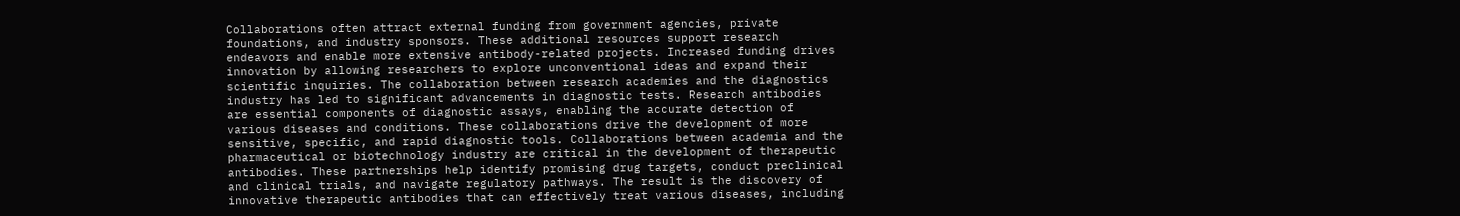Collaborations often attract external funding from government agencies, private foundations, and industry sponsors. These additional resources support research endeavors and enable more extensive antibody-related projects. Increased funding drives innovation by allowing researchers to explore unconventional ideas and expand their scientific inquiries. The collaboration between research academies and the diagnostics industry has led to significant advancements in diagnostic tests. Research antibodies are essential components of diagnostic assays, enabling the accurate detection of various diseases and conditions. These collaborations drive the development of more sensitive, specific, and rapid diagnostic tools. Collaborations between academia and the pharmaceutical or biotechnology industry are critical in the development of therapeutic antibodies. These partnerships help identify promising drug targets, conduct preclinical and clinical trials, and navigate regulatory pathways. The result is the discovery of innovative therapeutic antibodies that can effectively treat various diseases, including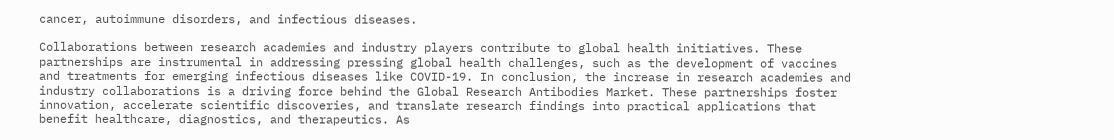cancer, autoimmune disorders, and infectious diseases.

Collaborations between research academies and industry players contribute to global health initiatives. These partnerships are instrumental in addressing pressing global health challenges, such as the development of vaccines and treatments for emerging infectious diseases like COVID-19. In conclusion, the increase in research academies and industry collaborations is a driving force behind the Global Research Antibodies Market. These partnerships foster innovation, accelerate scientific discoveries, and translate research findings into practical applications that benefit healthcare, diagnostics, and therapeutics. As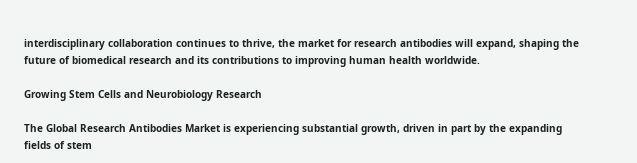interdisciplinary collaboration continues to thrive, the market for research antibodies will expand, shaping the future of biomedical research and its contributions to improving human health worldwide.

Growing Stem Cells and Neurobiology Research

The Global Research Antibodies Market is experiencing substantial growth, driven in part by the expanding fields of stem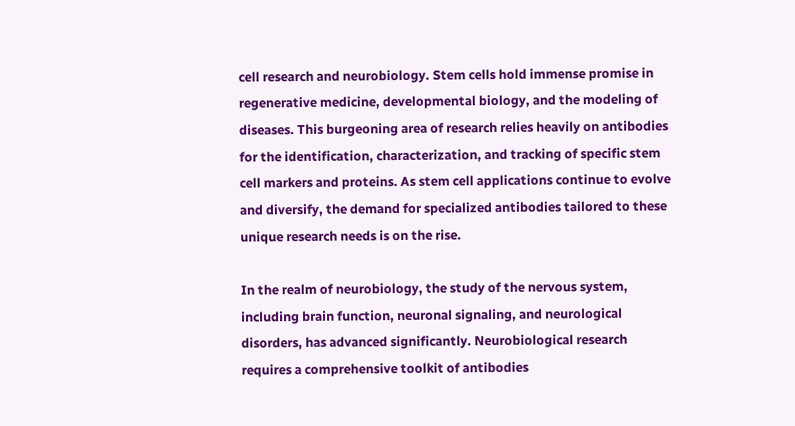cell research and neurobiology. Stem cells hold immense promise in regenerative medicine, developmental biology, and the modeling of diseases. This burgeoning area of research relies heavily on antibodies for the identification, characterization, and tracking of specific stem cell markers and proteins. As stem cell applications continue to evolve and diversify, the demand for specialized antibodies tailored to these unique research needs is on the rise.

In the realm of neurobiology, the study of the nervous system, including brain function, neuronal signaling, and neurological disorders, has advanced significantly. Neurobiological research requires a comprehensive toolkit of antibodies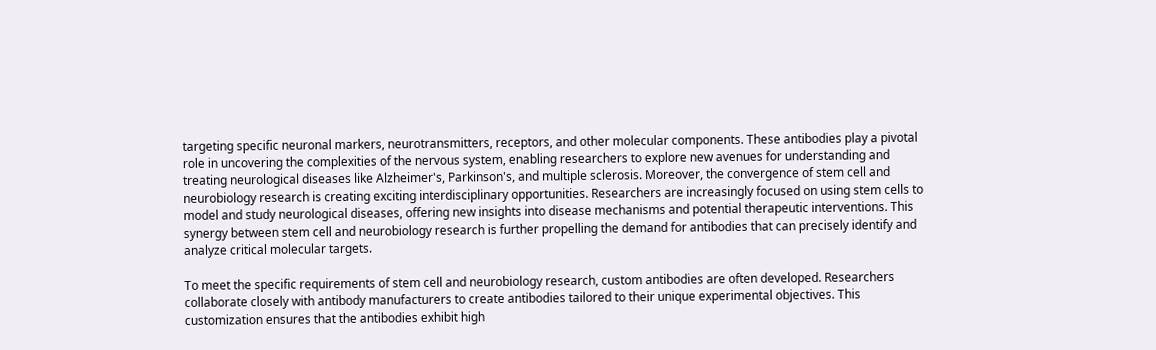targeting specific neuronal markers, neurotransmitters, receptors, and other molecular components. These antibodies play a pivotal role in uncovering the complexities of the nervous system, enabling researchers to explore new avenues for understanding and treating neurological diseases like Alzheimer's, Parkinson's, and multiple sclerosis. Moreover, the convergence of stem cell and neurobiology research is creating exciting interdisciplinary opportunities. Researchers are increasingly focused on using stem cells to model and study neurological diseases, offering new insights into disease mechanisms and potential therapeutic interventions. This synergy between stem cell and neurobiology research is further propelling the demand for antibodies that can precisely identify and analyze critical molecular targets.

To meet the specific requirements of stem cell and neurobiology research, custom antibodies are often developed. Researchers collaborate closely with antibody manufacturers to create antibodies tailored to their unique experimental objectives. This customization ensures that the antibodies exhibit high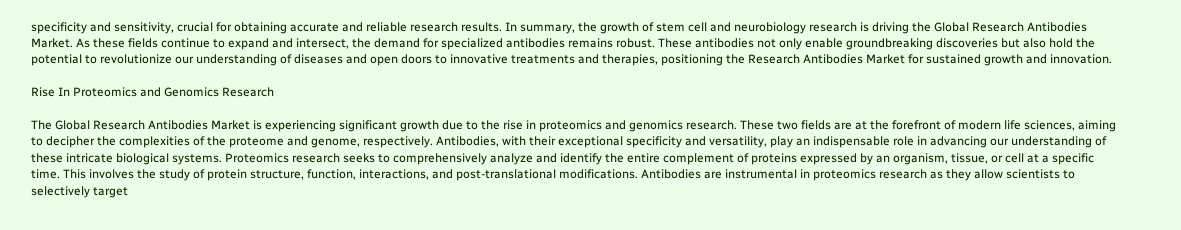specificity and sensitivity, crucial for obtaining accurate and reliable research results. In summary, the growth of stem cell and neurobiology research is driving the Global Research Antibodies Market. As these fields continue to expand and intersect, the demand for specialized antibodies remains robust. These antibodies not only enable groundbreaking discoveries but also hold the potential to revolutionize our understanding of diseases and open doors to innovative treatments and therapies, positioning the Research Antibodies Market for sustained growth and innovation.

Rise In Proteomics and Genomics Research

The Global Research Antibodies Market is experiencing significant growth due to the rise in proteomics and genomics research. These two fields are at the forefront of modern life sciences, aiming to decipher the complexities of the proteome and genome, respectively. Antibodies, with their exceptional specificity and versatility, play an indispensable role in advancing our understanding of these intricate biological systems. Proteomics research seeks to comprehensively analyze and identify the entire complement of proteins expressed by an organism, tissue, or cell at a specific time. This involves the study of protein structure, function, interactions, and post-translational modifications. Antibodies are instrumental in proteomics research as they allow scientists to selectively target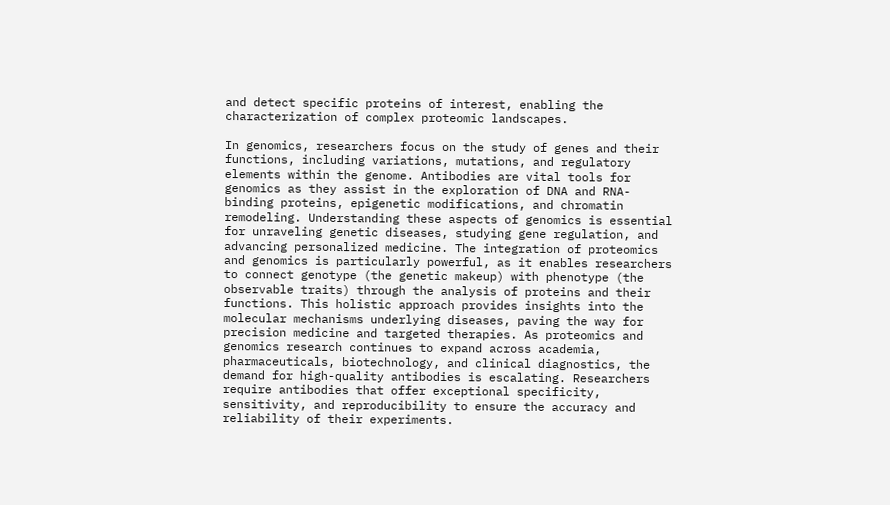and detect specific proteins of interest, enabling the characterization of complex proteomic landscapes.

In genomics, researchers focus on the study of genes and their functions, including variations, mutations, and regulatory elements within the genome. Antibodies are vital tools for genomics as they assist in the exploration of DNA and RNA-binding proteins, epigenetic modifications, and chromatin remodeling. Understanding these aspects of genomics is essential for unraveling genetic diseases, studying gene regulation, and advancing personalized medicine. The integration of proteomics and genomics is particularly powerful, as it enables researchers to connect genotype (the genetic makeup) with phenotype (the observable traits) through the analysis of proteins and their functions. This holistic approach provides insights into the molecular mechanisms underlying diseases, paving the way for precision medicine and targeted therapies. As proteomics and genomics research continues to expand across academia, pharmaceuticals, biotechnology, and clinical diagnostics, the demand for high-quality antibodies is escalating. Researchers require antibodies that offer exceptional specificity, sensitivity, and reproducibility to ensure the accuracy and reliability of their experiments.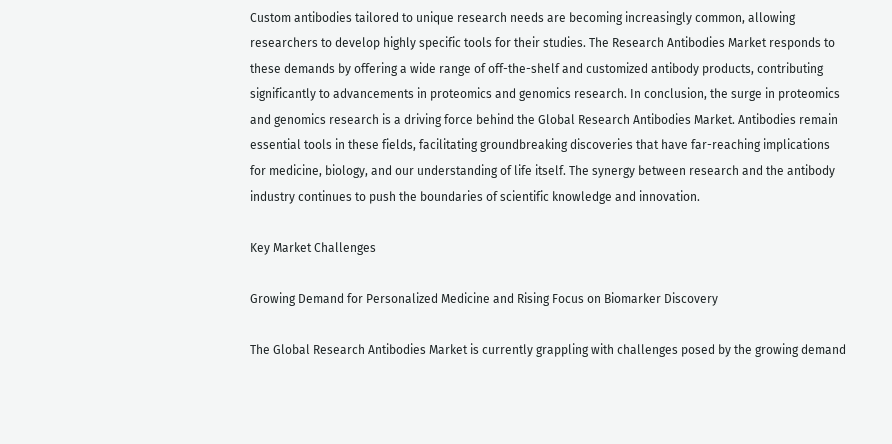Custom antibodies tailored to unique research needs are becoming increasingly common, allowing researchers to develop highly specific tools for their studies. The Research Antibodies Market responds to these demands by offering a wide range of off-the-shelf and customized antibody products, contributing significantly to advancements in proteomics and genomics research. In conclusion, the surge in proteomics and genomics research is a driving force behind the Global Research Antibodies Market. Antibodies remain essential tools in these fields, facilitating groundbreaking discoveries that have far-reaching implications for medicine, biology, and our understanding of life itself. The synergy between research and the antibody industry continues to push the boundaries of scientific knowledge and innovation.

Key Market Challenges

Growing Demand for Personalized Medicine and Rising Focus on Biomarker Discovery

The Global Research Antibodies Market is currently grappling with challenges posed by the growing demand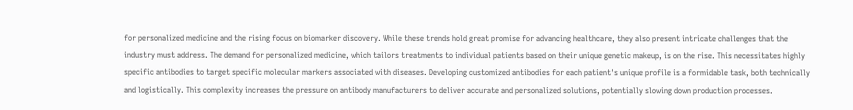for personalized medicine and the rising focus on biomarker discovery. While these trends hold great promise for advancing healthcare, they also present intricate challenges that the industry must address. The demand for personalized medicine, which tailors treatments to individual patients based on their unique genetic makeup, is on the rise. This necessitates highly specific antibodies to target specific molecular markers associated with diseases. Developing customized antibodies for each patient's unique profile is a formidable task, both technically and logistically. This complexity increases the pressure on antibody manufacturers to deliver accurate and personalized solutions, potentially slowing down production processes.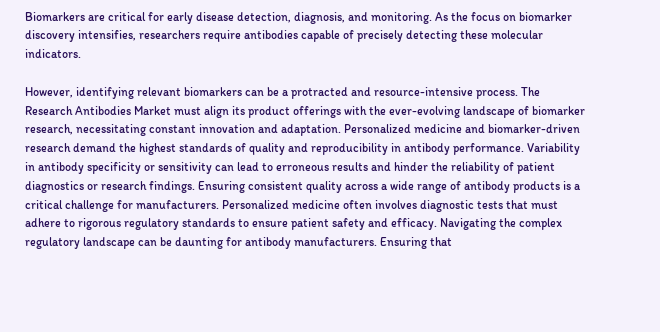Biomarkers are critical for early disease detection, diagnosis, and monitoring. As the focus on biomarker discovery intensifies, researchers require antibodies capable of precisely detecting these molecular indicators.

However, identifying relevant biomarkers can be a protracted and resource-intensive process. The Research Antibodies Market must align its product offerings with the ever-evolving landscape of biomarker research, necessitating constant innovation and adaptation. Personalized medicine and biomarker-driven research demand the highest standards of quality and reproducibility in antibody performance. Variability in antibody specificity or sensitivity can lead to erroneous results and hinder the reliability of patient diagnostics or research findings. Ensuring consistent quality across a wide range of antibody products is a critical challenge for manufacturers. Personalized medicine often involves diagnostic tests that must adhere to rigorous regulatory standards to ensure patient safety and efficacy. Navigating the complex regulatory landscape can be daunting for antibody manufacturers. Ensuring that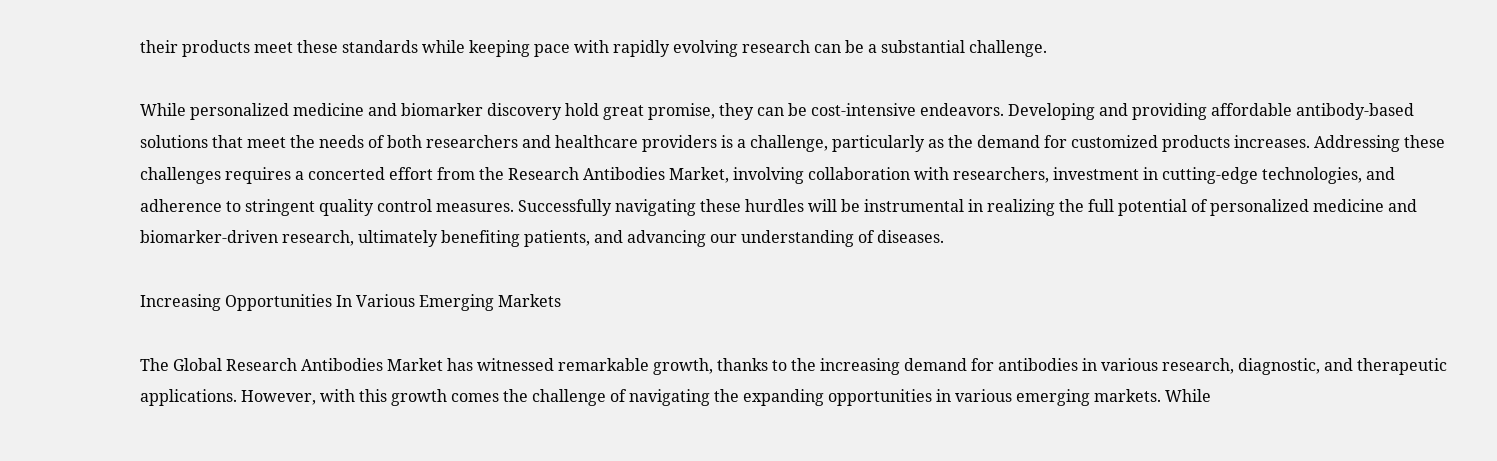their products meet these standards while keeping pace with rapidly evolving research can be a substantial challenge.

While personalized medicine and biomarker discovery hold great promise, they can be cost-intensive endeavors. Developing and providing affordable antibody-based solutions that meet the needs of both researchers and healthcare providers is a challenge, particularly as the demand for customized products increases. Addressing these challenges requires a concerted effort from the Research Antibodies Market, involving collaboration with researchers, investment in cutting-edge technologies, and adherence to stringent quality control measures. Successfully navigating these hurdles will be instrumental in realizing the full potential of personalized medicine and biomarker-driven research, ultimately benefiting patients, and advancing our understanding of diseases.

Increasing Opportunities In Various Emerging Markets

The Global Research Antibodies Market has witnessed remarkable growth, thanks to the increasing demand for antibodies in various research, diagnostic, and therapeutic applications. However, with this growth comes the challenge of navigating the expanding opportunities in various emerging markets. While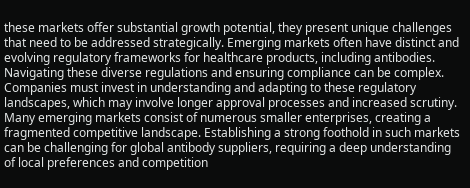these markets offer substantial growth potential, they present unique challenges that need to be addressed strategically. Emerging markets often have distinct and evolving regulatory frameworks for healthcare products, including antibodies. Navigating these diverse regulations and ensuring compliance can be complex. Companies must invest in understanding and adapting to these regulatory landscapes, which may involve longer approval processes and increased scrutiny. Many emerging markets consist of numerous smaller enterprises, creating a fragmented competitive landscape. Establishing a strong foothold in such markets can be challenging for global antibody suppliers, requiring a deep understanding of local preferences and competition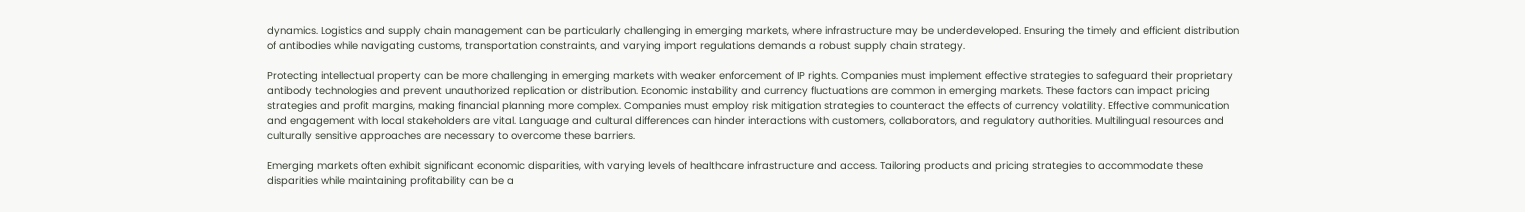dynamics. Logistics and supply chain management can be particularly challenging in emerging markets, where infrastructure may be underdeveloped. Ensuring the timely and efficient distribution of antibodies while navigating customs, transportation constraints, and varying import regulations demands a robust supply chain strategy.

Protecting intellectual property can be more challenging in emerging markets with weaker enforcement of IP rights. Companies must implement effective strategies to safeguard their proprietary antibody technologies and prevent unauthorized replication or distribution. Economic instability and currency fluctuations are common in emerging markets. These factors can impact pricing strategies and profit margins, making financial planning more complex. Companies must employ risk mitigation strategies to counteract the effects of currency volatility. Effective communication and engagement with local stakeholders are vital. Language and cultural differences can hinder interactions with customers, collaborators, and regulatory authorities. Multilingual resources and culturally sensitive approaches are necessary to overcome these barriers.

Emerging markets often exhibit significant economic disparities, with varying levels of healthcare infrastructure and access. Tailoring products and pricing strategies to accommodate these disparities while maintaining profitability can be a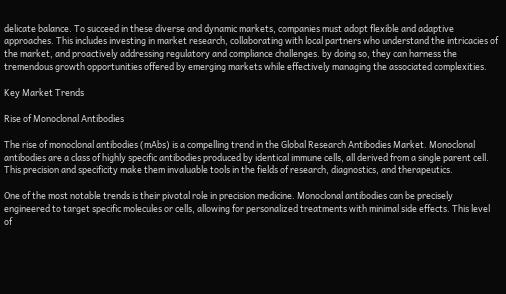delicate balance. To succeed in these diverse and dynamic markets, companies must adopt flexible and adaptive approaches. This includes investing in market research, collaborating with local partners who understand the intricacies of the market, and proactively addressing regulatory and compliance challenges. by doing so, they can harness the tremendous growth opportunities offered by emerging markets while effectively managing the associated complexities.

Key Market Trends

Rise of Monoclonal Antibodies

The rise of monoclonal antibodies (mAbs) is a compelling trend in the Global Research Antibodies Market. Monoclonal antibodies are a class of highly specific antibodies produced by identical immune cells, all derived from a single parent cell. This precision and specificity make them invaluable tools in the fields of research, diagnostics, and therapeutics.

One of the most notable trends is their pivotal role in precision medicine. Monoclonal antibodies can be precisely engineered to target specific molecules or cells, allowing for personalized treatments with minimal side effects. This level of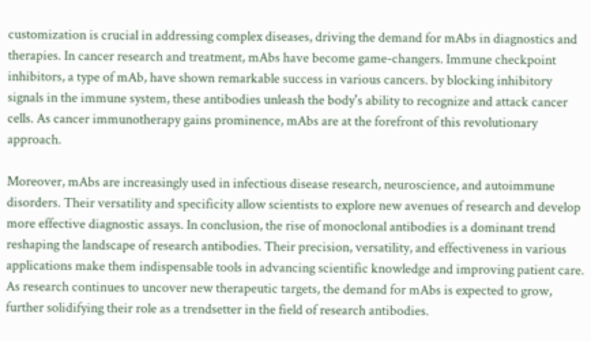customization is crucial in addressing complex diseases, driving the demand for mAbs in diagnostics and therapies. In cancer research and treatment, mAbs have become game-changers. Immune checkpoint inhibitors, a type of mAb, have shown remarkable success in various cancers. by blocking inhibitory signals in the immune system, these antibodies unleash the body's ability to recognize and attack cancer cells. As cancer immunotherapy gains prominence, mAbs are at the forefront of this revolutionary approach.

Moreover, mAbs are increasingly used in infectious disease research, neuroscience, and autoimmune disorders. Their versatility and specificity allow scientists to explore new avenues of research and develop more effective diagnostic assays. In conclusion, the rise of monoclonal antibodies is a dominant trend reshaping the landscape of research antibodies. Their precision, versatility, and effectiveness in various applications make them indispensable tools in advancing scientific knowledge and improving patient care. As research continues to uncover new therapeutic targets, the demand for mAbs is expected to grow, further solidifying their role as a trendsetter in the field of research antibodies.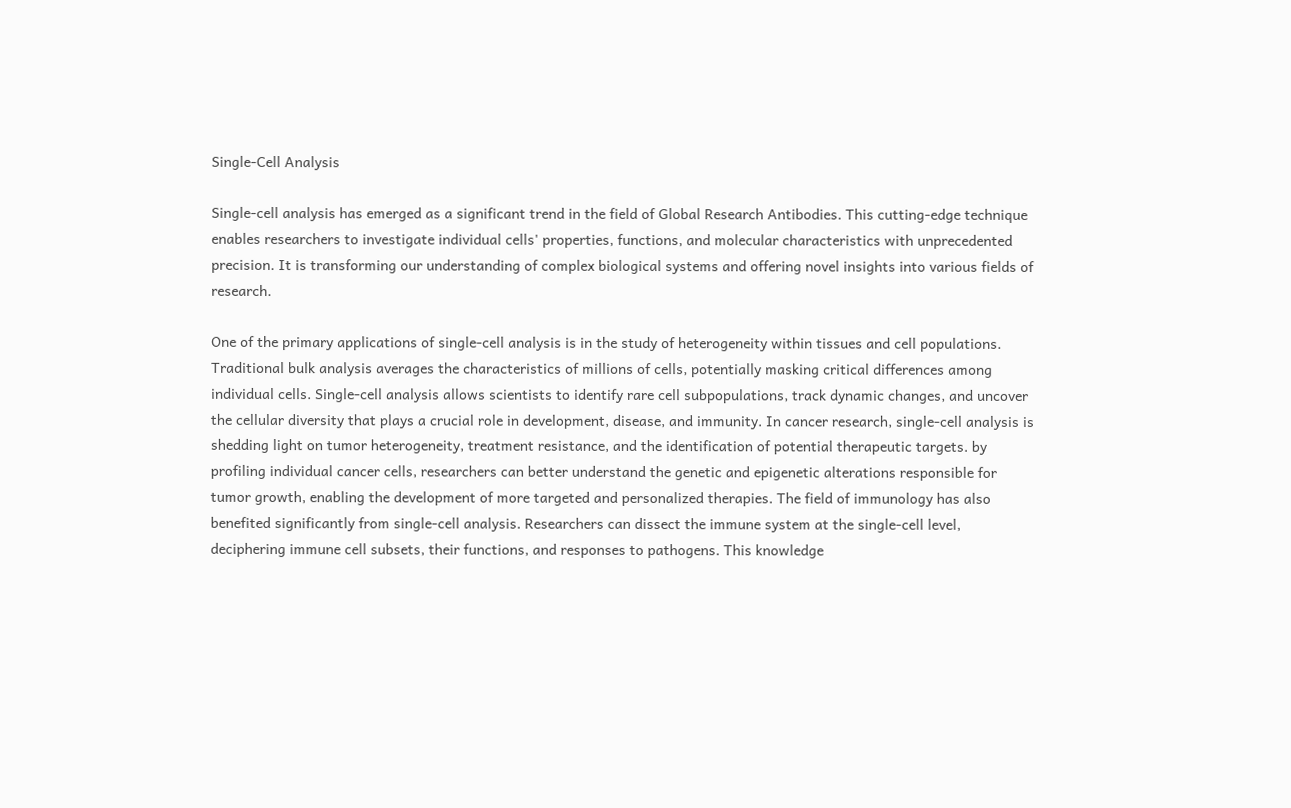Single-Cell Analysis

Single-cell analysis has emerged as a significant trend in the field of Global Research Antibodies. This cutting-edge technique enables researchers to investigate individual cells' properties, functions, and molecular characteristics with unprecedented precision. It is transforming our understanding of complex biological systems and offering novel insights into various fields of research.

One of the primary applications of single-cell analysis is in the study of heterogeneity within tissues and cell populations. Traditional bulk analysis averages the characteristics of millions of cells, potentially masking critical differences among individual cells. Single-cell analysis allows scientists to identify rare cell subpopulations, track dynamic changes, and uncover the cellular diversity that plays a crucial role in development, disease, and immunity. In cancer research, single-cell analysis is shedding light on tumor heterogeneity, treatment resistance, and the identification of potential therapeutic targets. by profiling individual cancer cells, researchers can better understand the genetic and epigenetic alterations responsible for tumor growth, enabling the development of more targeted and personalized therapies. The field of immunology has also benefited significantly from single-cell analysis. Researchers can dissect the immune system at the single-cell level, deciphering immune cell subsets, their functions, and responses to pathogens. This knowledge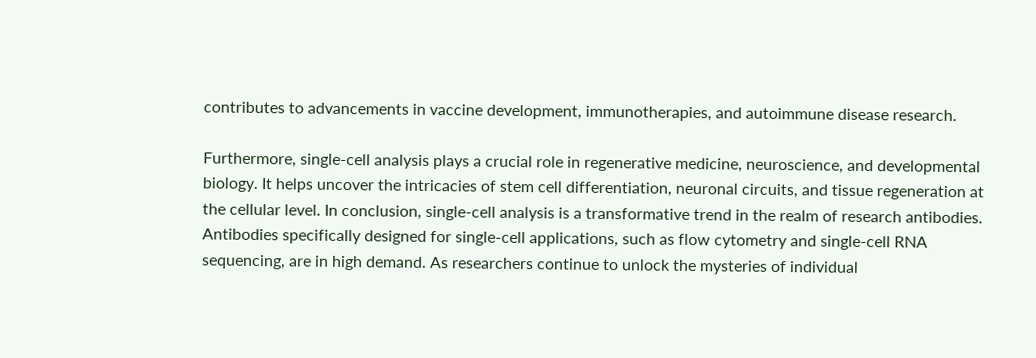contributes to advancements in vaccine development, immunotherapies, and autoimmune disease research.

Furthermore, single-cell analysis plays a crucial role in regenerative medicine, neuroscience, and developmental biology. It helps uncover the intricacies of stem cell differentiation, neuronal circuits, and tissue regeneration at the cellular level. In conclusion, single-cell analysis is a transformative trend in the realm of research antibodies. Antibodies specifically designed for single-cell applications, such as flow cytometry and single-cell RNA sequencing, are in high demand. As researchers continue to unlock the mysteries of individual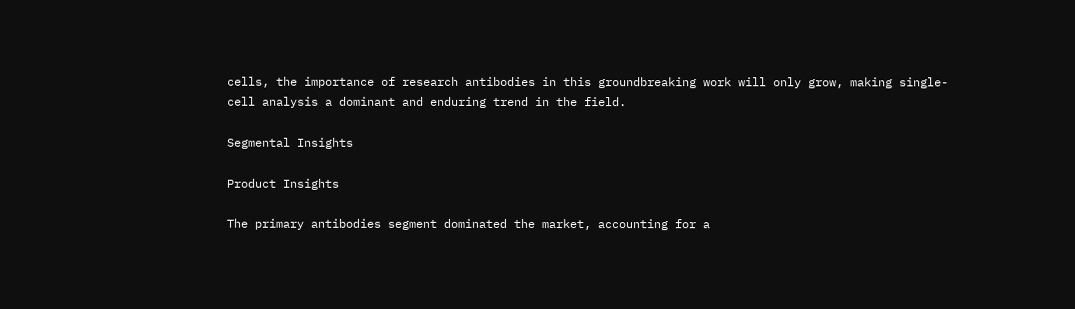cells, the importance of research antibodies in this groundbreaking work will only grow, making single-cell analysis a dominant and enduring trend in the field.

Segmental Insights

Product Insights

The primary antibodies segment dominated the market, accounting for a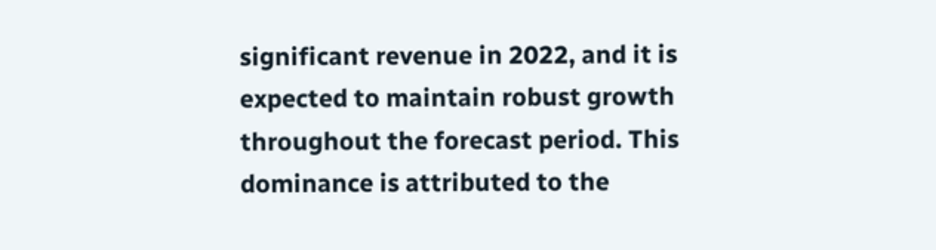significant revenue in 2022, and it is expected to maintain robust growth throughout the forecast period. This dominance is attributed to the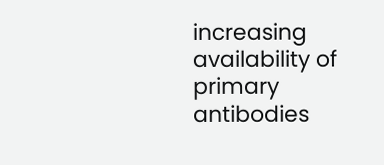increasing availability of primary antibodies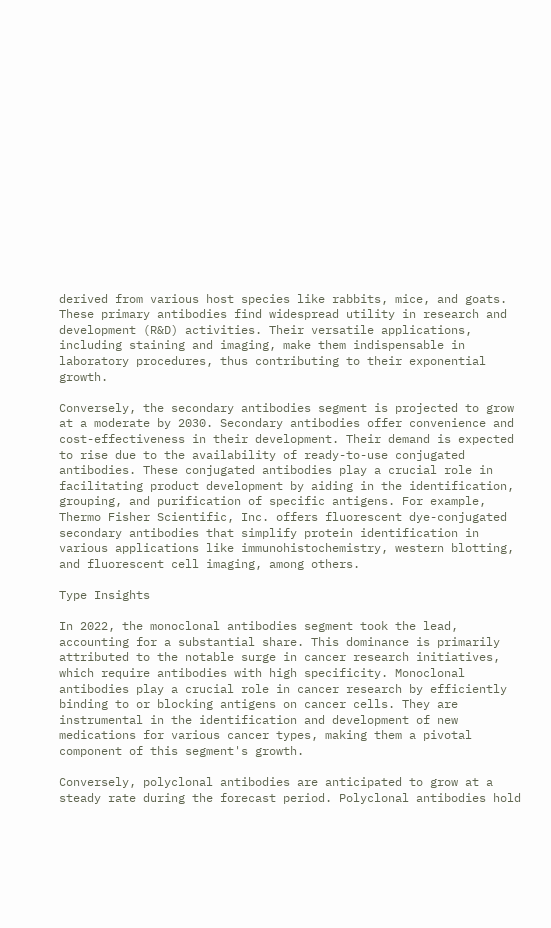derived from various host species like rabbits, mice, and goats. These primary antibodies find widespread utility in research and development (R&D) activities. Their versatile applications, including staining and imaging, make them indispensable in laboratory procedures, thus contributing to their exponential growth.

Conversely, the secondary antibodies segment is projected to grow at a moderate by 2030. Secondary antibodies offer convenience and cost-effectiveness in their development. Their demand is expected to rise due to the availability of ready-to-use conjugated antibodies. These conjugated antibodies play a crucial role in facilitating product development by aiding in the identification, grouping, and purification of specific antigens. For example, Thermo Fisher Scientific, Inc. offers fluorescent dye-conjugated secondary antibodies that simplify protein identification in various applications like immunohistochemistry, western blotting, and fluorescent cell imaging, among others.

Type Insights

In 2022, the monoclonal antibodies segment took the lead, accounting for a substantial share. This dominance is primarily attributed to the notable surge in cancer research initiatives, which require antibodies with high specificity. Monoclonal antibodies play a crucial role in cancer research by efficiently binding to or blocking antigens on cancer cells. They are instrumental in the identification and development of new medications for various cancer types, making them a pivotal component of this segment's growth.

Conversely, polyclonal antibodies are anticipated to grow at a steady rate during the forecast period. Polyclonal antibodies hold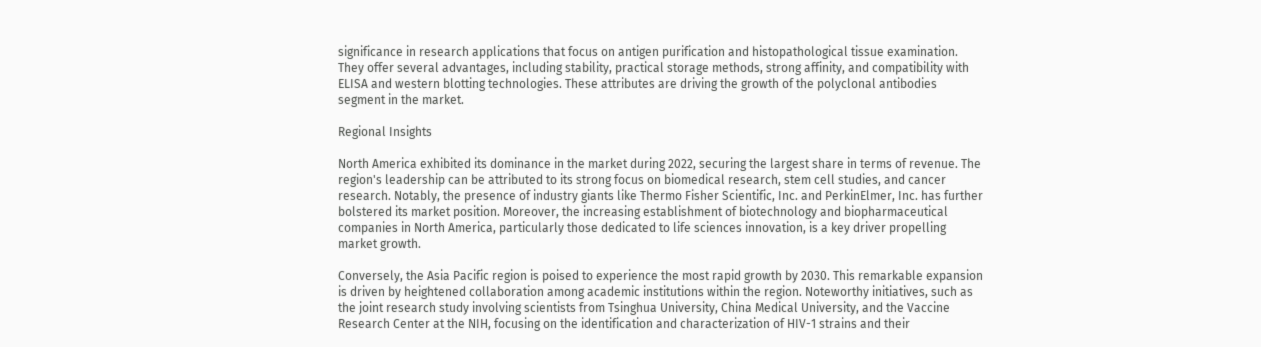significance in research applications that focus on antigen purification and histopathological tissue examination. They offer several advantages, including stability, practical storage methods, strong affinity, and compatibility with ELISA and western blotting technologies. These attributes are driving the growth of the polyclonal antibodies segment in the market.

Regional Insights

North America exhibited its dominance in the market during 2022, securing the largest share in terms of revenue. The region's leadership can be attributed to its strong focus on biomedical research, stem cell studies, and cancer research. Notably, the presence of industry giants like Thermo Fisher Scientific, Inc. and PerkinElmer, Inc. has further bolstered its market position. Moreover, the increasing establishment of biotechnology and biopharmaceutical companies in North America, particularly those dedicated to life sciences innovation, is a key driver propelling market growth.

Conversely, the Asia Pacific region is poised to experience the most rapid growth by 2030. This remarkable expansion is driven by heightened collaboration among academic institutions within the region. Noteworthy initiatives, such as the joint research study involving scientists from Tsinghua University, China Medical University, and the Vaccine Research Center at the NIH, focusing on the identification and characterization of HIV-1 strains and their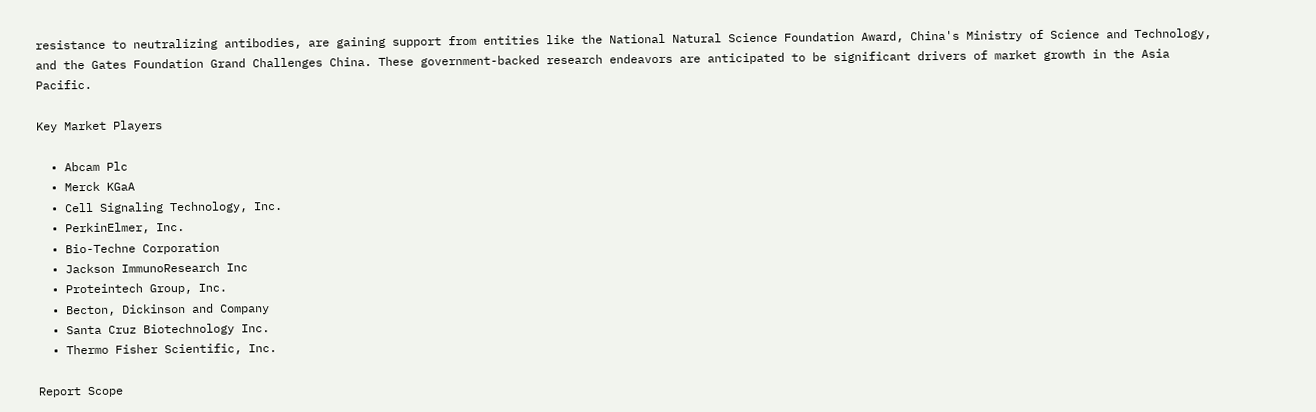resistance to neutralizing antibodies, are gaining support from entities like the National Natural Science Foundation Award, China's Ministry of Science and Technology, and the Gates Foundation Grand Challenges China. These government-backed research endeavors are anticipated to be significant drivers of market growth in the Asia Pacific.

Key Market Players

  • Abcam Plc
  • Merck KGaA
  • Cell Signaling Technology, Inc.
  • PerkinElmer, Inc.
  • Bio-Techne Corporation
  • Jackson ImmunoResearch Inc
  • Proteintech Group, Inc.
  • Becton, Dickinson and Company
  • Santa Cruz Biotechnology Inc.
  • Thermo Fisher Scientific, Inc.

Report Scope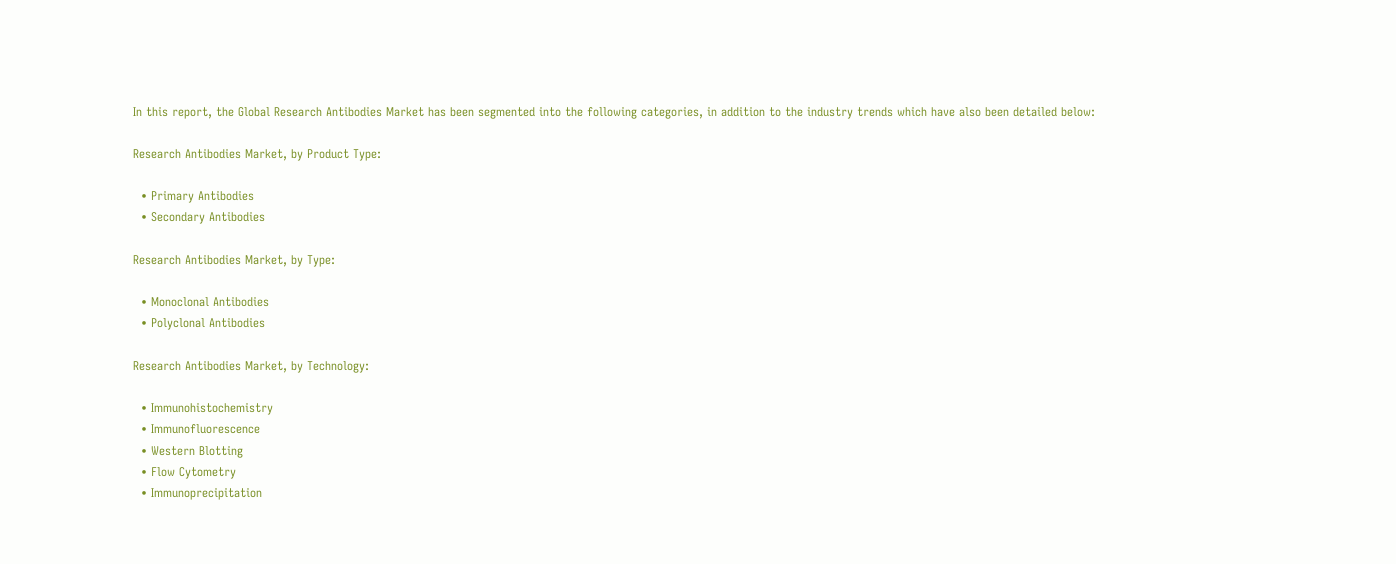In this report, the Global Research Antibodies Market has been segmented into the following categories, in addition to the industry trends which have also been detailed below:

Research Antibodies Market, by Product Type:

  • Primary Antibodies
  • Secondary Antibodies

Research Antibodies Market, by Type:

  • Monoclonal Antibodies
  • Polyclonal Antibodies

Research Antibodies Market, by Technology:

  • Immunohistochemistry
  • Immunofluorescence
  • Western Blotting
  • Flow Cytometry
  • Immunoprecipitation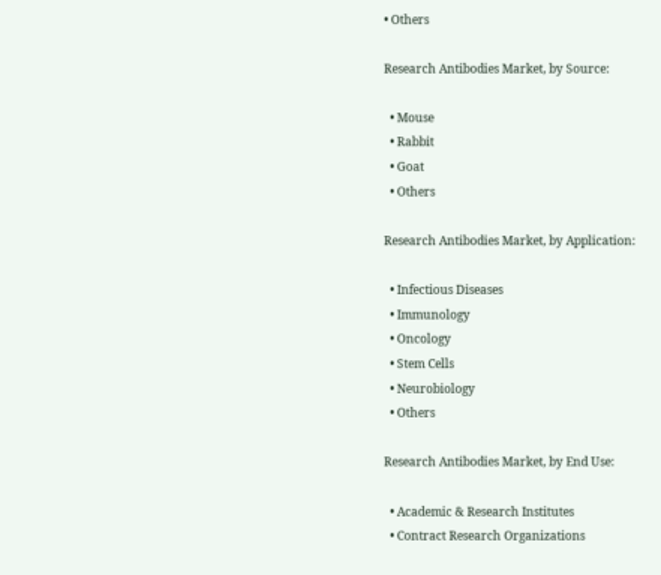• Others

Research Antibodies Market, by Source:

  • Mouse
  • Rabbit
  • Goat
  • Others

Research Antibodies Market, by Application:

  • Infectious Diseases
  • Immunology
  • Oncology
  • Stem Cells
  • Neurobiology
  • Others

Research Antibodies Market, by End Use:

  • Academic & Research Institutes
  • Contract Research Organizations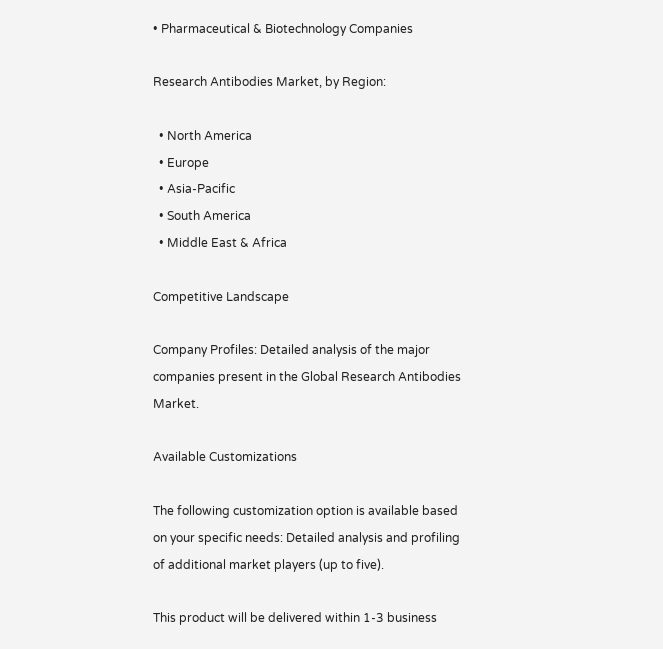• Pharmaceutical & Biotechnology Companies

Research Antibodies Market, by Region:

  • North America
  • Europe
  • Asia-Pacific
  • South America
  • Middle East & Africa

Competitive Landscape

Company Profiles: Detailed analysis of the major companies present in the Global Research Antibodies Market.

Available Customizations

The following customization option is available based on your specific needs: Detailed analysis and profiling of additional market players (up to five).

This product will be delivered within 1-3 business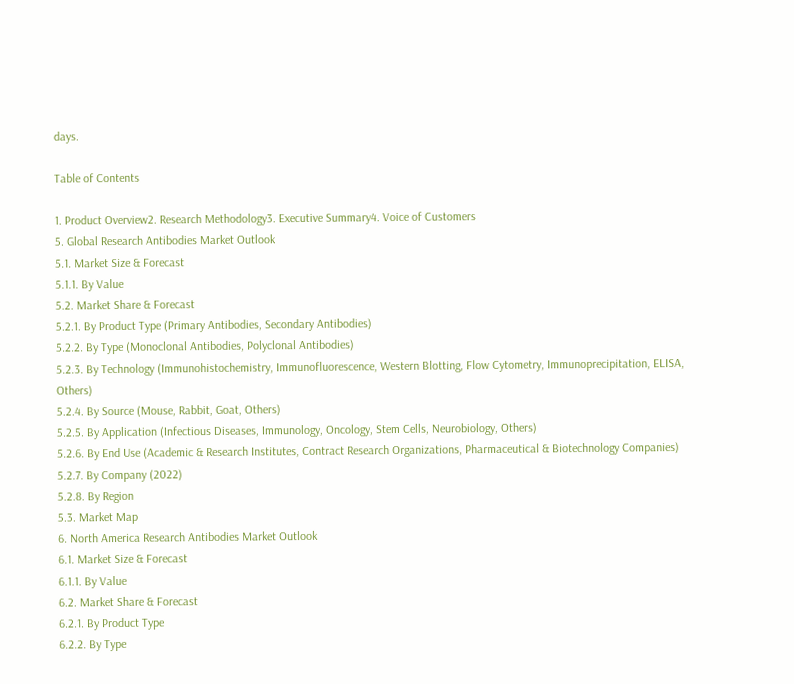days.

Table of Contents

1. Product Overview2. Research Methodology3. Executive Summary4. Voice of Customers
5. Global Research Antibodies Market Outlook
5.1. Market Size & Forecast
5.1.1. By Value
5.2. Market Share & Forecast
5.2.1. By Product Type (Primary Antibodies, Secondary Antibodies)
5.2.2. By Type (Monoclonal Antibodies, Polyclonal Antibodies)
5.2.3. By Technology (Immunohistochemistry, Immunofluorescence, Western Blotting, Flow Cytometry, Immunoprecipitation, ELISA, Others)
5.2.4. By Source (Mouse, Rabbit, Goat, Others)
5.2.5. By Application (Infectious Diseases, Immunology, Oncology, Stem Cells, Neurobiology, Others)
5.2.6. By End Use (Academic & Research Institutes, Contract Research Organizations, Pharmaceutical & Biotechnology Companies)
5.2.7. By Company (2022)
5.2.8. By Region
5.3. Market Map
6. North America Research Antibodies Market Outlook
6.1. Market Size & Forecast
6.1.1. By Value
6.2. Market Share & Forecast
6.2.1. By Product Type
6.2.2. By Type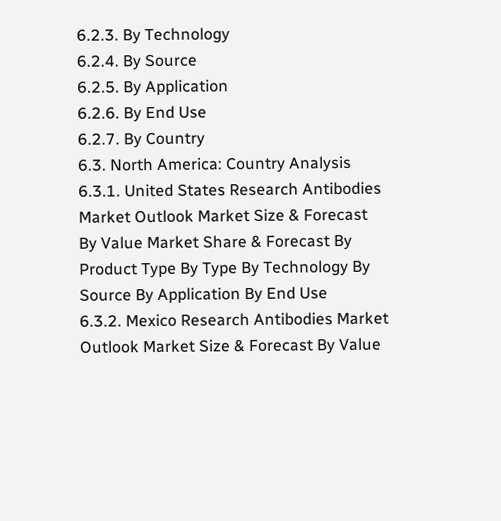6.2.3. By Technology
6.2.4. By Source
6.2.5. By Application
6.2.6. By End Use
6.2.7. By Country
6.3. North America: Country Analysis
6.3.1. United States Research Antibodies Market Outlook Market Size & Forecast By Value Market Share & Forecast By Product Type By Type By Technology By Source By Application By End Use
6.3.2. Mexico Research Antibodies Market Outlook Market Size & Forecast By Value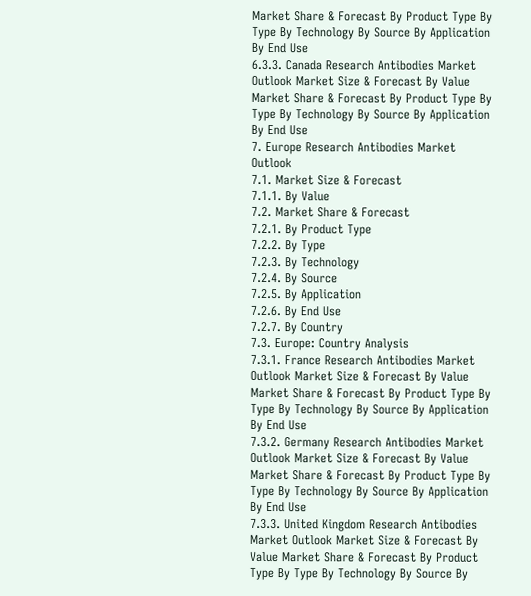Market Share & Forecast By Product Type By Type By Technology By Source By Application By End Use
6.3.3. Canada Research Antibodies Market Outlook Market Size & Forecast By Value Market Share & Forecast By Product Type By Type By Technology By Source By Application By End Use
7. Europe Research Antibodies Market Outlook
7.1. Market Size & Forecast
7.1.1. By Value
7.2. Market Share & Forecast
7.2.1. By Product Type
7.2.2. By Type
7.2.3. By Technology
7.2.4. By Source
7.2.5. By Application
7.2.6. By End Use
7.2.7. By Country
7.3. Europe: Country Analysis
7.3.1. France Research Antibodies Market Outlook Market Size & Forecast By Value Market Share & Forecast By Product Type By Type By Technology By Source By Application By End Use
7.3.2. Germany Research Antibodies Market Outlook Market Size & Forecast By Value Market Share & Forecast By Product Type By Type By Technology By Source By Application By End Use
7.3.3. United Kingdom Research Antibodies Market Outlook Market Size & Forecast By Value Market Share & Forecast By Product Type By Type By Technology By Source By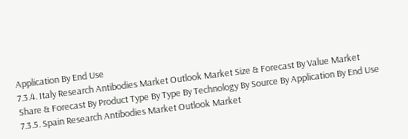Application By End Use
7.3.4. Italy Research Antibodies Market Outlook Market Size & Forecast By Value Market Share & Forecast By Product Type By Type By Technology By Source By Application By End Use
7.3.5. Spain Research Antibodies Market Outlook Market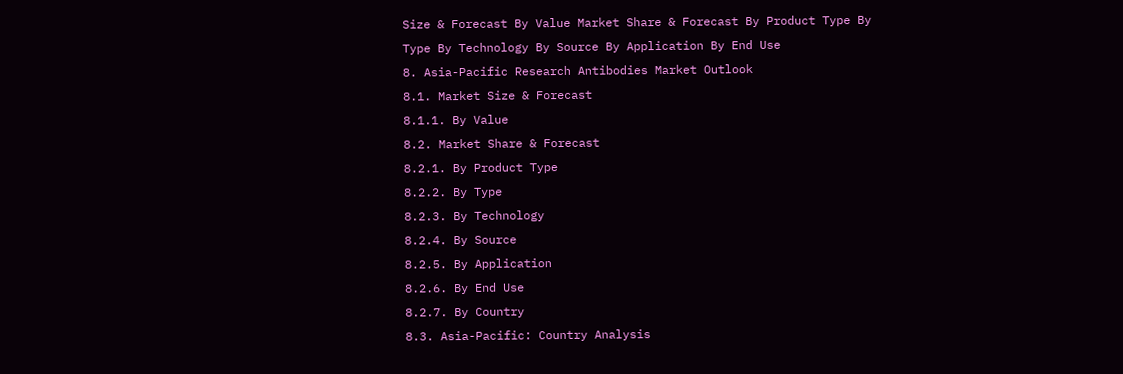Size & Forecast By Value Market Share & Forecast By Product Type By Type By Technology By Source By Application By End Use
8. Asia-Pacific Research Antibodies Market Outlook
8.1. Market Size & Forecast
8.1.1. By Value
8.2. Market Share & Forecast
8.2.1. By Product Type
8.2.2. By Type
8.2.3. By Technology
8.2.4. By Source
8.2.5. By Application
8.2.6. By End Use
8.2.7. By Country
8.3. Asia-Pacific: Country Analysis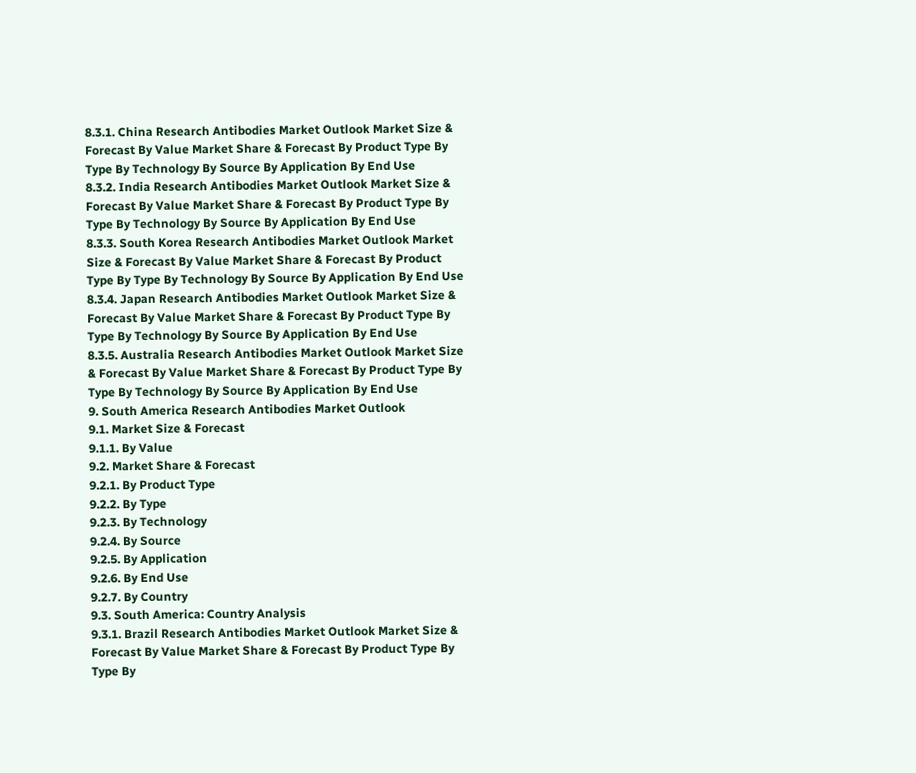8.3.1. China Research Antibodies Market Outlook Market Size & Forecast By Value Market Share & Forecast By Product Type By Type By Technology By Source By Application By End Use
8.3.2. India Research Antibodies Market Outlook Market Size & Forecast By Value Market Share & Forecast By Product Type By Type By Technology By Source By Application By End Use
8.3.3. South Korea Research Antibodies Market Outlook Market Size & Forecast By Value Market Share & Forecast By Product Type By Type By Technology By Source By Application By End Use
8.3.4. Japan Research Antibodies Market Outlook Market Size & Forecast By Value Market Share & Forecast By Product Type By Type By Technology By Source By Application By End Use
8.3.5. Australia Research Antibodies Market Outlook Market Size & Forecast By Value Market Share & Forecast By Product Type By Type By Technology By Source By Application By End Use
9. South America Research Antibodies Market Outlook
9.1. Market Size & Forecast
9.1.1. By Value
9.2. Market Share & Forecast
9.2.1. By Product Type
9.2.2. By Type
9.2.3. By Technology
9.2.4. By Source
9.2.5. By Application
9.2.6. By End Use
9.2.7. By Country
9.3. South America: Country Analysis
9.3.1. Brazil Research Antibodies Market Outlook Market Size & Forecast By Value Market Share & Forecast By Product Type By Type By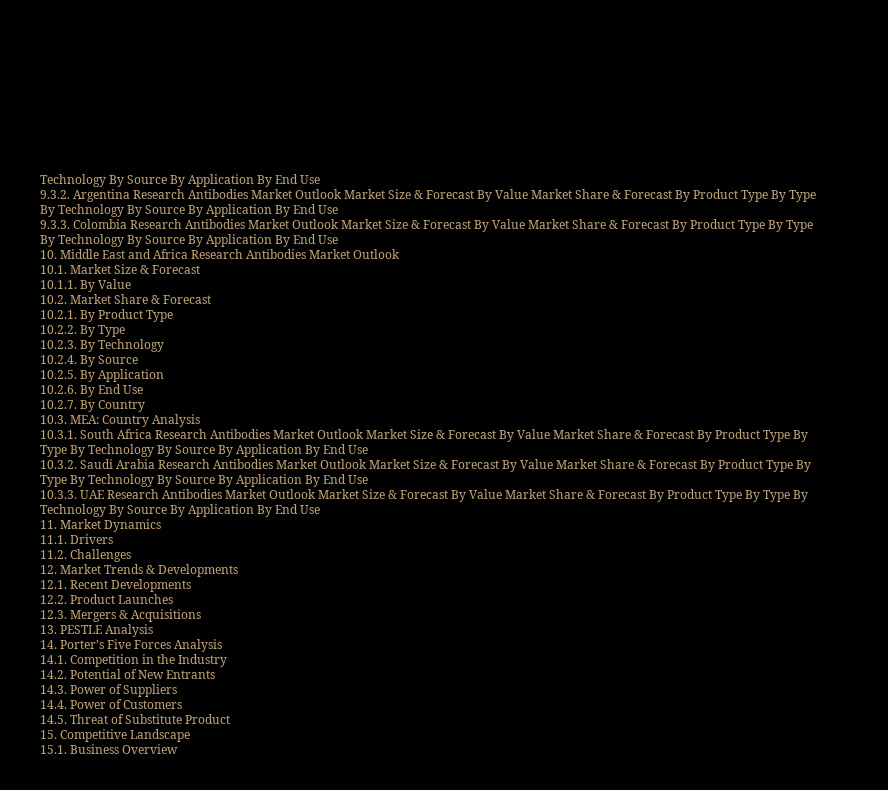Technology By Source By Application By End Use
9.3.2. Argentina Research Antibodies Market Outlook Market Size & Forecast By Value Market Share & Forecast By Product Type By Type By Technology By Source By Application By End Use
9.3.3. Colombia Research Antibodies Market Outlook Market Size & Forecast By Value Market Share & Forecast By Product Type By Type By Technology By Source By Application By End Use
10. Middle East and Africa Research Antibodies Market Outlook
10.1. Market Size & Forecast
10.1.1. By Value
10.2. Market Share & Forecast
10.2.1. By Product Type
10.2.2. By Type
10.2.3. By Technology
10.2.4. By Source
10.2.5. By Application
10.2.6. By End Use
10.2.7. By Country
10.3. MEA: Country Analysis
10.3.1. South Africa Research Antibodies Market Outlook Market Size & Forecast By Value Market Share & Forecast By Product Type By Type By Technology By Source By Application By End Use
10.3.2. Saudi Arabia Research Antibodies Market Outlook Market Size & Forecast By Value Market Share & Forecast By Product Type By Type By Technology By Source By Application By End Use
10.3.3. UAE Research Antibodies Market Outlook Market Size & Forecast By Value Market Share & Forecast By Product Type By Type By Technology By Source By Application By End Use
11. Market Dynamics
11.1. Drivers
11.2. Challenges
12. Market Trends & Developments
12.1. Recent Developments
12.2. Product Launches
12.3. Mergers & Acquisitions
13. PESTLE Analysis
14. Porter’s Five Forces Analysis
14.1. Competition in the Industry
14.2. Potential of New Entrants
14.3. Power of Suppliers
14.4. Power of Customers
14.5. Threat of Substitute Product
15. Competitive Landscape
15.1. Business Overview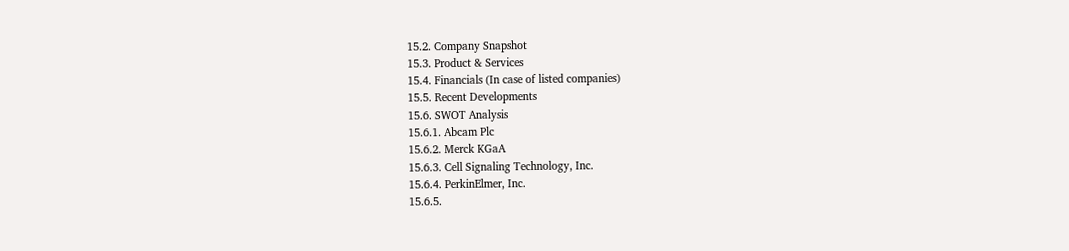15.2. Company Snapshot
15.3. Product & Services
15.4. Financials (In case of listed companies)
15.5. Recent Developments
15.6. SWOT Analysis
15.6.1. Abcam Plc
15.6.2. Merck KGaA
15.6.3. Cell Signaling Technology, Inc.
15.6.4. PerkinElmer, Inc.
15.6.5.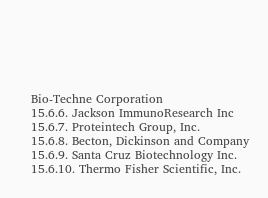Bio-Techne Corporation
15.6.6. Jackson ImmunoResearch Inc
15.6.7. Proteintech Group, Inc.
15.6.8. Becton, Dickinson and Company
15.6.9. Santa Cruz Biotechnology Inc.
15.6.10. Thermo Fisher Scientific, Inc.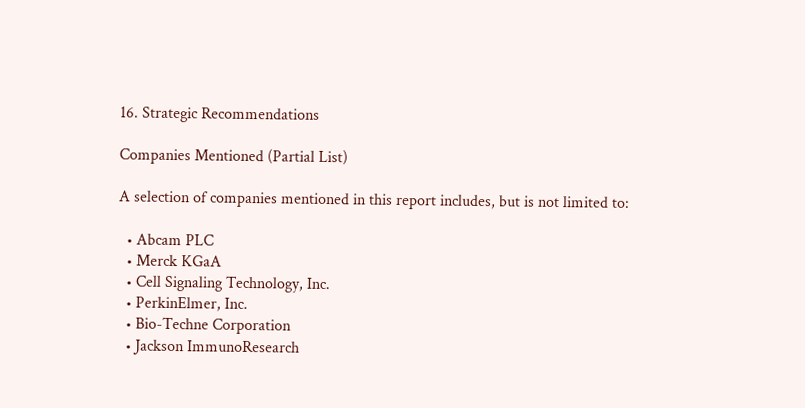16. Strategic Recommendations

Companies Mentioned (Partial List)

A selection of companies mentioned in this report includes, but is not limited to:

  • Abcam PLC
  • Merck KGaA
  • Cell Signaling Technology, Inc.
  • PerkinElmer, Inc.
  • Bio-Techne Corporation
  • Jackson ImmunoResearch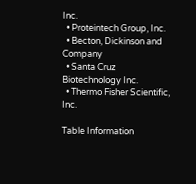Inc.
  • Proteintech Group, Inc.
  • Becton, Dickinson and Company
  • Santa Cruz Biotechnology Inc.
  • Thermo Fisher Scientific, Inc.

Table Information